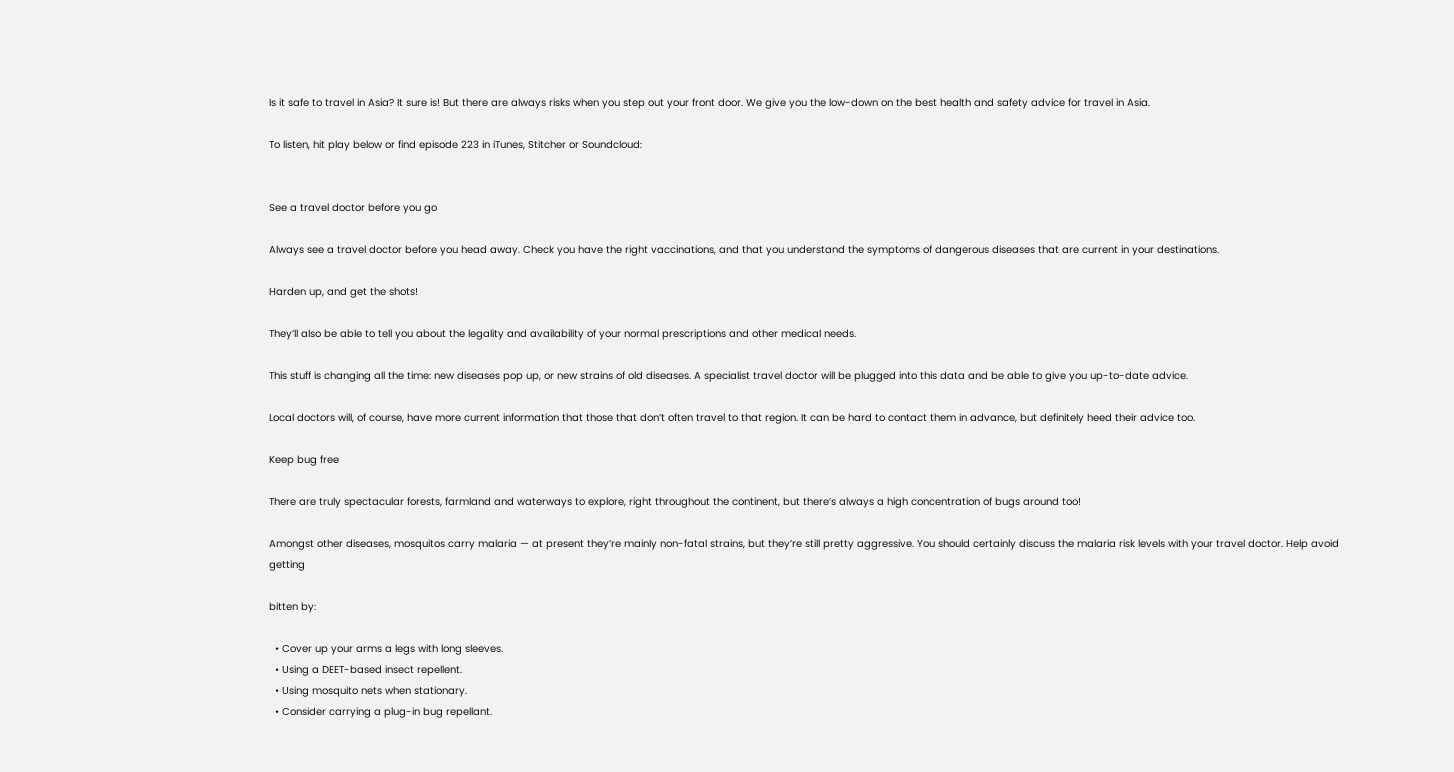Is it safe to travel in Asia? It sure is! But there are always risks when you step out your front door. We give you the low-down on the best health and safety advice for travel in Asia.

To listen, hit play below or find episode 223 in iTunes, Stitcher or Soundcloud:


See a travel doctor before you go

Always see a travel doctor before you head away. Check you have the right vaccinations, and that you understand the symptoms of dangerous diseases that are current in your destinations.

Harden up, and get the shots!

They’ll also be able to tell you about the legality and availability of your normal prescriptions and other medical needs.

This stuff is changing all the time: new diseases pop up, or new strains of old diseases. A specialist travel doctor will be plugged into this data and be able to give you up-to-date advice.

Local doctors will, of course, have more current information that those that don’t often travel to that region. It can be hard to contact them in advance, but definitely heed their advice too.

Keep bug free

There are truly spectacular forests, farmland and waterways to explore, right throughout the continent, but there’s always a high concentration of bugs around too!

Amongst other diseases, mosquitos carry malaria — at present they’re mainly non-fatal strains, but they’re still pretty aggressive. You should certainly discuss the malaria risk levels with your travel doctor. Help avoid getting

bitten by:

  • Cover up your arms a legs with long sleeves.
  • Using a DEET-based insect repellent.
  • Using mosquito nets when stationary.
  • Consider carrying a plug-in bug repellant.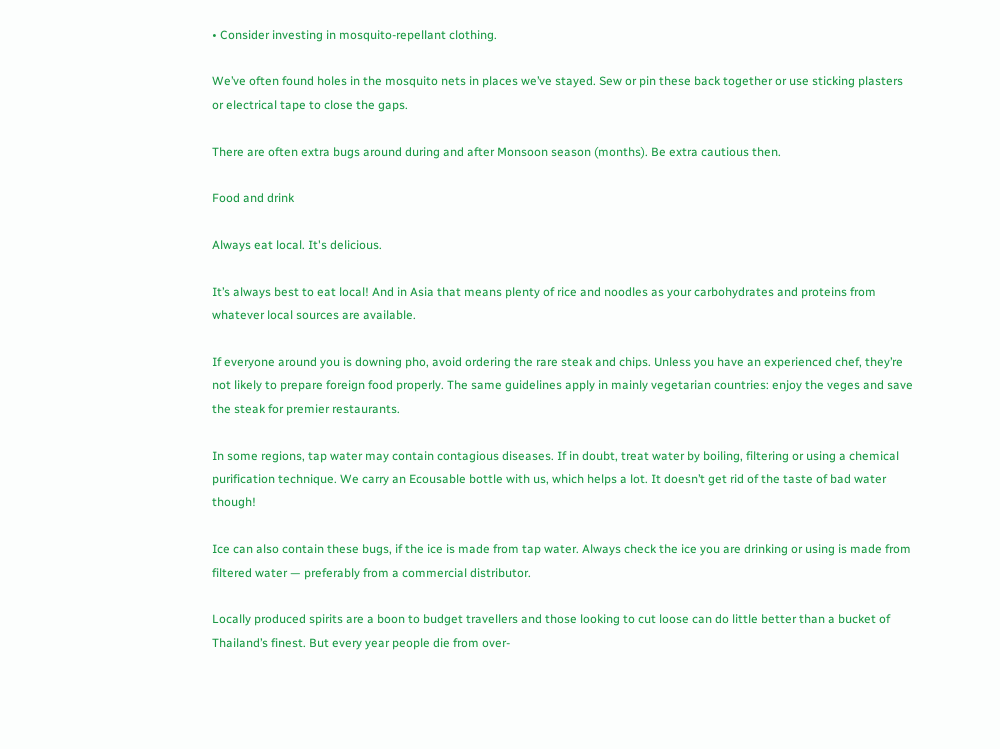• Consider investing in mosquito-repellant clothing.

We’ve often found holes in the mosquito nets in places we’ve stayed. Sew or pin these back together or use sticking plasters or electrical tape to close the gaps.

There are often extra bugs around during and after Monsoon season (months). Be extra cautious then.

Food and drink

Always eat local. It's delicious.

It’s always best to eat local! And in Asia that means plenty of rice and noodles as your carbohydrates and proteins from whatever local sources are available.

If everyone around you is downing pho, avoid ordering the rare steak and chips. Unless you have an experienced chef, they’re not likely to prepare foreign food properly. The same guidelines apply in mainly vegetarian countries: enjoy the veges and save the steak for premier restaurants.

In some regions, tap water may contain contagious diseases. If in doubt, treat water by boiling, filtering or using a chemical purification technique. We carry an Ecousable bottle with us, which helps a lot. It doesn’t get rid of the taste of bad water though!

Ice can also contain these bugs, if the ice is made from tap water. Always check the ice you are drinking or using is made from filtered water — preferably from a commercial distributor.

Locally produced spirits are a boon to budget travellers and those looking to cut loose can do little better than a bucket of Thailand’s finest. But every year people die from over-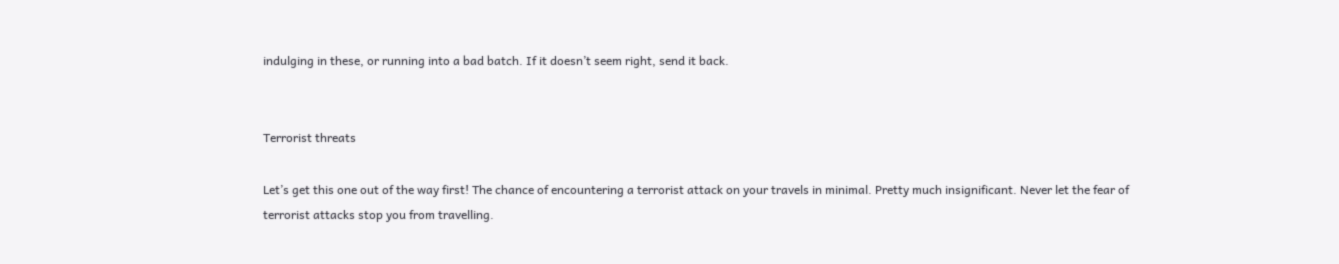indulging in these, or running into a bad batch. If it doesn’t seem right, send it back.


Terrorist threats

Let’s get this one out of the way first! The chance of encountering a terrorist attack on your travels in minimal. Pretty much insignificant. Never let the fear of terrorist attacks stop you from travelling.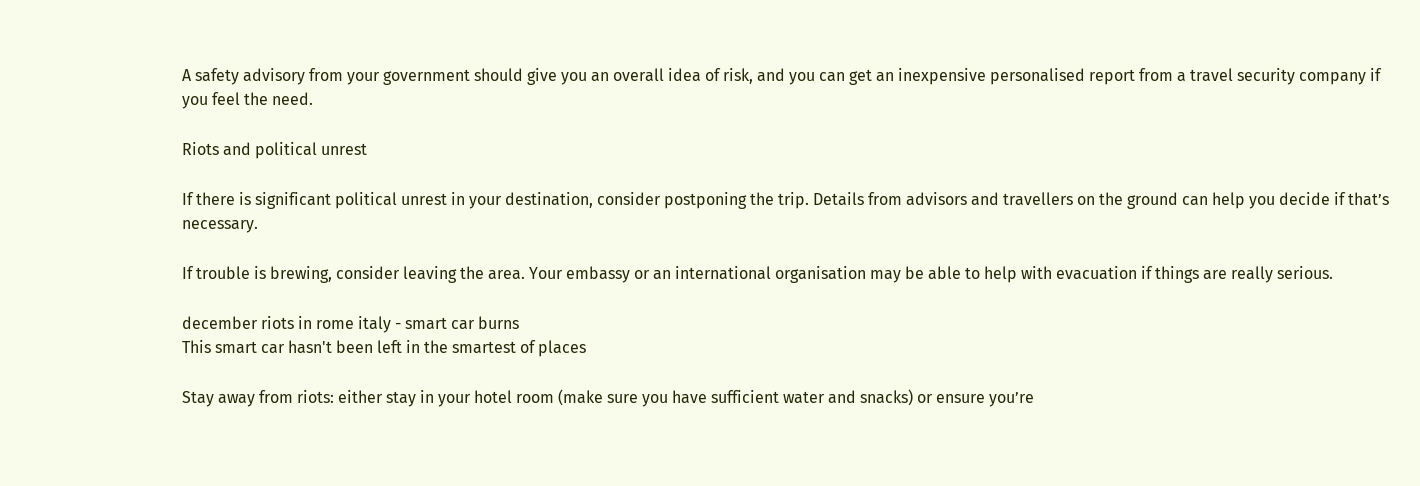A safety advisory from your government should give you an overall idea of risk, and you can get an inexpensive personalised report from a travel security company if you feel the need.

Riots and political unrest

If there is significant political unrest in your destination, consider postponing the trip. Details from advisors and travellers on the ground can help you decide if that’s necessary.

If trouble is brewing, consider leaving the area. Your embassy or an international organisation may be able to help with evacuation if things are really serious.

december riots in rome italy - smart car burns
This smart car hasn't been left in the smartest of places

Stay away from riots: either stay in your hotel room (make sure you have sufficient water and snacks) or ensure you’re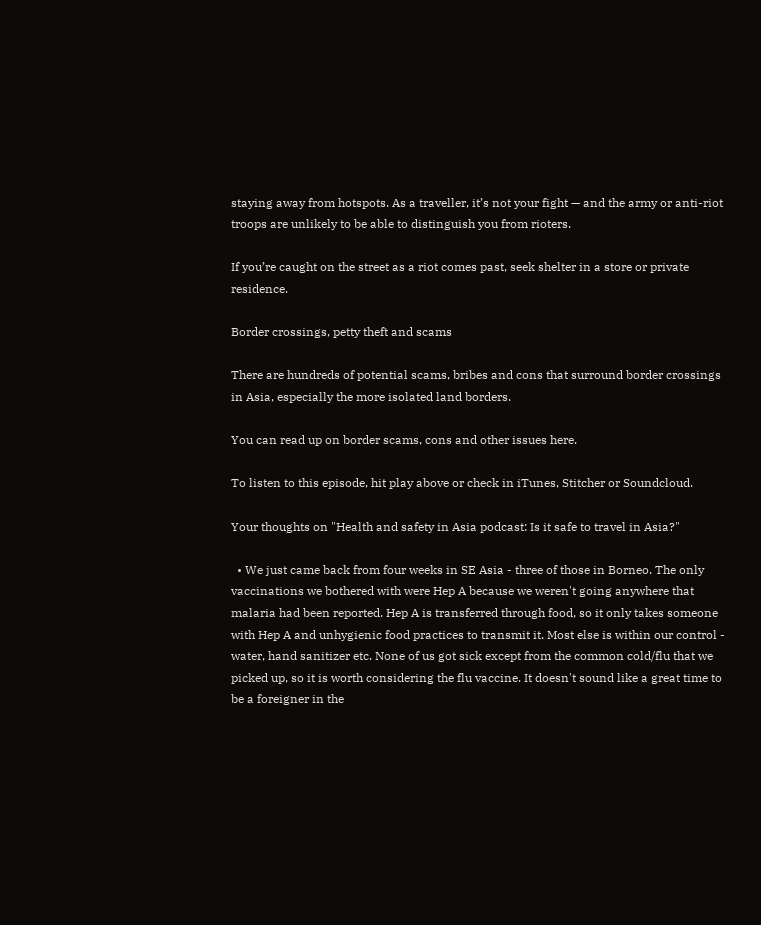staying away from hotspots. As a traveller, it’s not your fight — and the army or anti-riot troops are unlikely to be able to distinguish you from rioters.

If you’re caught on the street as a riot comes past, seek shelter in a store or private residence.

Border crossings, petty theft and scams

There are hundreds of potential scams, bribes and cons that surround border crossings in Asia, especially the more isolated land borders.

You can read up on border scams, cons and other issues here.

To listen to this episode, hit play above or check in iTunes, Stitcher or Soundcloud.

Your thoughts on "Health and safety in Asia podcast: Is it safe to travel in Asia?"

  • We just came back from four weeks in SE Asia - three of those in Borneo. The only vaccinations we bothered with were Hep A because we weren't going anywhere that malaria had been reported. Hep A is transferred through food, so it only takes someone with Hep A and unhygienic food practices to transmit it. Most else is within our control - water, hand sanitizer etc. None of us got sick except from the common cold/flu that we picked up, so it is worth considering the flu vaccine. It doesn't sound like a great time to be a foreigner in the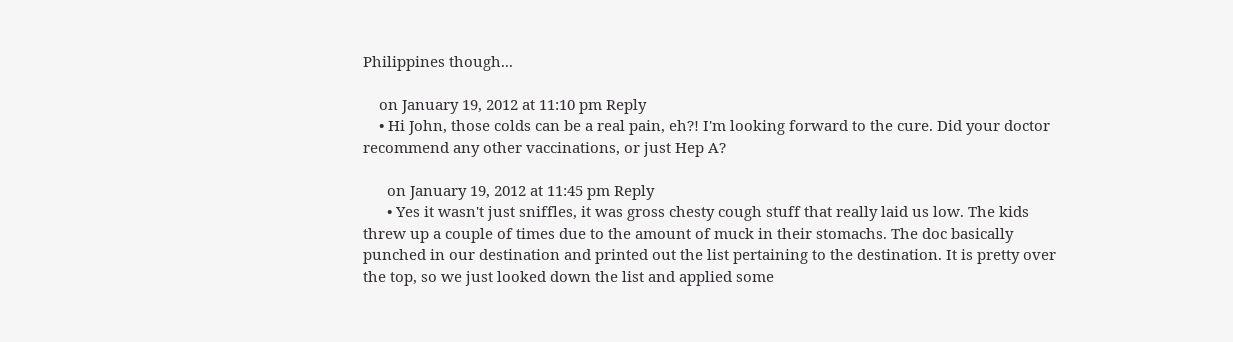Philippines though...

    on January 19, 2012 at 11:10 pm Reply
    • Hi John, those colds can be a real pain, eh?! I'm looking forward to the cure. Did your doctor recommend any other vaccinations, or just Hep A?

      on January 19, 2012 at 11:45 pm Reply
      • Yes it wasn't just sniffles, it was gross chesty cough stuff that really laid us low. The kids threw up a couple of times due to the amount of muck in their stomachs. The doc basically punched in our destination and printed out the list pertaining to the destination. It is pretty over the top, so we just looked down the list and applied some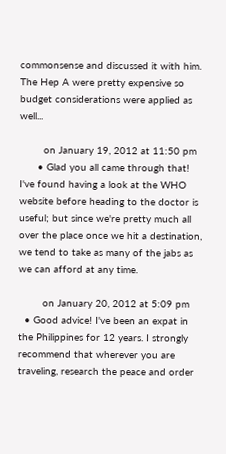commonsense and discussed it with him. The Hep A were pretty expensive so budget considerations were applied as well...

        on January 19, 2012 at 11:50 pm
      • Glad you all came through that! I've found having a look at the WHO website before heading to the doctor is useful; but since we're pretty much all over the place once we hit a destination, we tend to take as many of the jabs as we can afford at any time.

        on January 20, 2012 at 5:09 pm
  • Good advice! I've been an expat in the Philippines for 12 years. I strongly recommend that wherever you are traveling, research the peace and order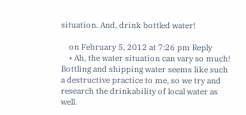situation. And, drink bottled water!

    on February 5, 2012 at 7:26 pm Reply
    • Ah, the water situation can vary so much! Bottling and shipping water seems like such a destructive practice to me, so we try and research the drinkability of local water as well.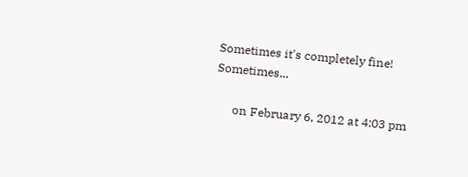Sometimes it's completely fine! Sometimes...

      on February 6, 2012 at 4:03 pm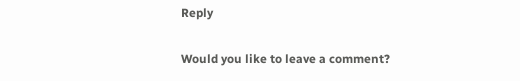Reply

Would you like to leave a comment?